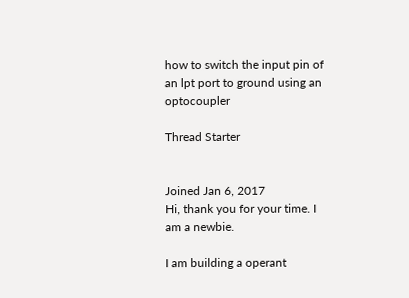how to switch the input pin of an lpt port to ground using an optocoupler

Thread Starter


Joined Jan 6, 2017
Hi, thank you for your time. I am a newbie.

I am building a operant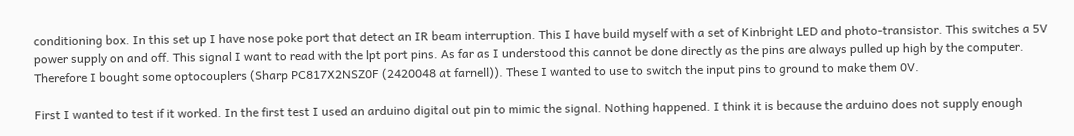conditioning box. In this set up I have nose poke port that detect an IR beam interruption. This I have build myself with a set of Kinbright LED and photo-transistor. This switches a 5V power supply on and off. This signal I want to read with the lpt port pins. As far as I understood this cannot be done directly as the pins are always pulled up high by the computer. Therefore I bought some optocouplers (Sharp PC817X2NSZ0F (2420048 at farnell)). These I wanted to use to switch the input pins to ground to make them 0V.

First I wanted to test if it worked. In the first test I used an arduino digital out pin to mimic the signal. Nothing happened. I think it is because the arduino does not supply enough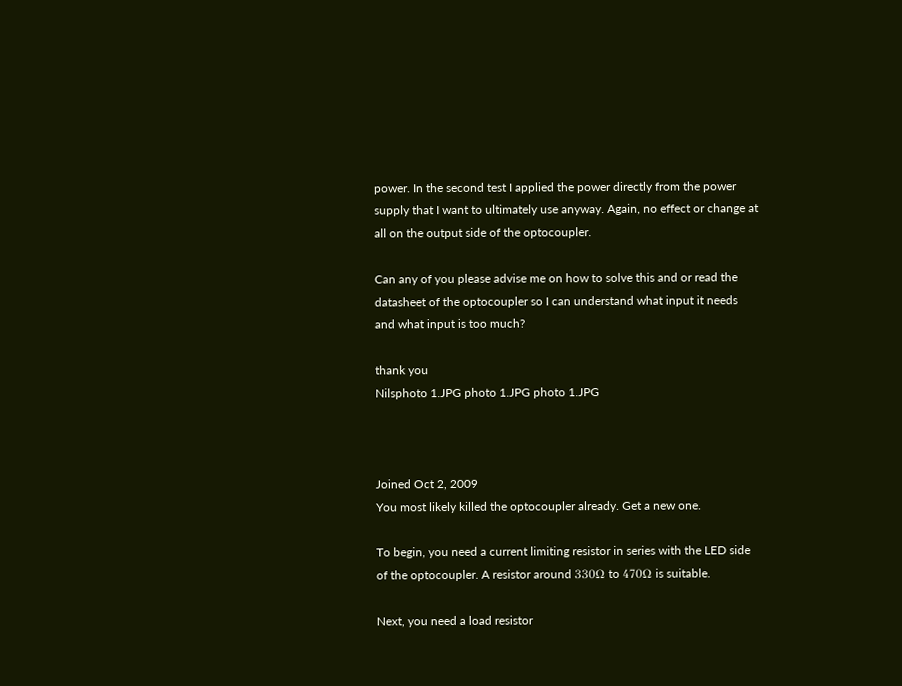power. In the second test I applied the power directly from the power supply that I want to ultimately use anyway. Again, no effect or change at all on the output side of the optocoupler.

Can any of you please advise me on how to solve this and or read the datasheet of the optocoupler so I can understand what input it needs and what input is too much?

thank you
Nilsphoto 1.JPG photo 1.JPG photo 1.JPG



Joined Oct 2, 2009
You most likely killed the optocoupler already. Get a new one.

To begin, you need a current limiting resistor in series with the LED side of the optocoupler. A resistor around 330Ω to 470Ω is suitable.

Next, you need a load resistor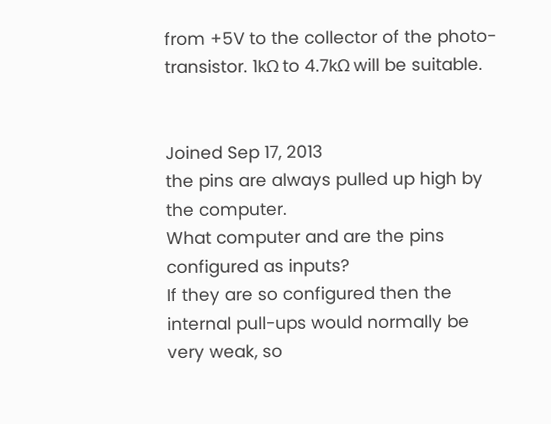from +5V to the collector of the photo-transistor. 1kΩ to 4.7kΩ will be suitable.


Joined Sep 17, 2013
the pins are always pulled up high by the computer.
What computer and are the pins configured as inputs?
If they are so configured then the internal pull-ups would normally be very weak, so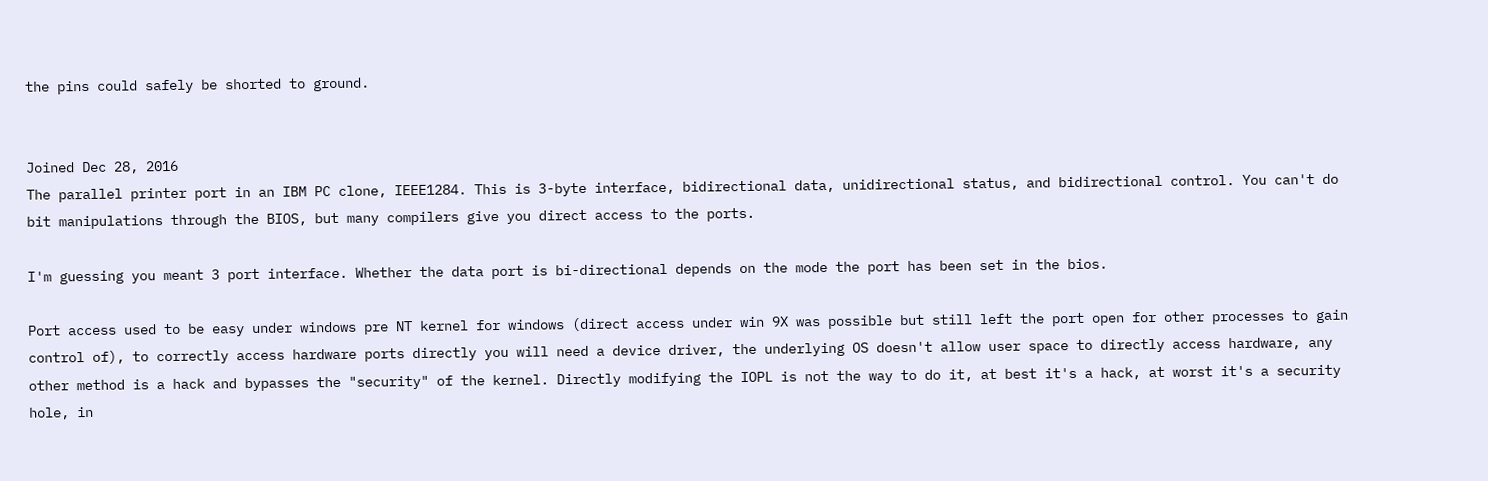the pins could safely be shorted to ground.


Joined Dec 28, 2016
The parallel printer port in an IBM PC clone, IEEE1284. This is 3-byte interface, bidirectional data, unidirectional status, and bidirectional control. You can't do bit manipulations through the BIOS, but many compilers give you direct access to the ports.

I'm guessing you meant 3 port interface. Whether the data port is bi-directional depends on the mode the port has been set in the bios.

Port access used to be easy under windows pre NT kernel for windows (direct access under win 9X was possible but still left the port open for other processes to gain control of), to correctly access hardware ports directly you will need a device driver, the underlying OS doesn't allow user space to directly access hardware, any other method is a hack and bypasses the "security" of the kernel. Directly modifying the IOPL is not the way to do it, at best it's a hack, at worst it's a security hole, in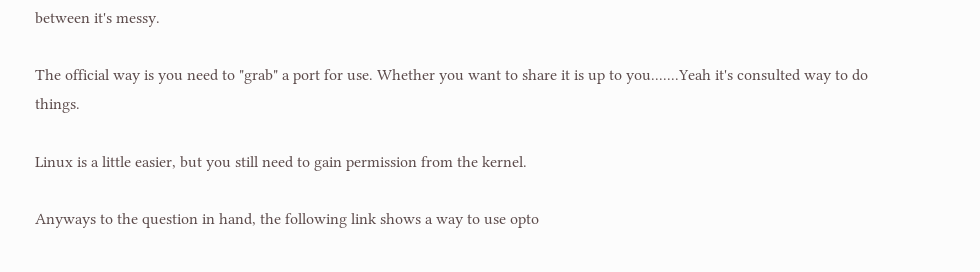between it's messy.

The official way is you need to "grab" a port for use. Whether you want to share it is up to you.......Yeah it's consulted way to do things.

Linux is a little easier, but you still need to gain permission from the kernel.

Anyways to the question in hand, the following link shows a way to use opto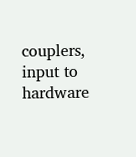couplers, input to hardware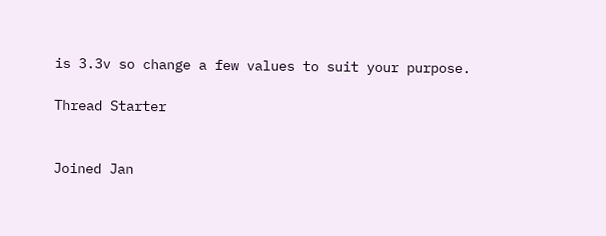is 3.3v so change a few values to suit your purpose.

Thread Starter


Joined Jan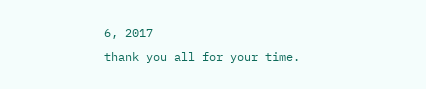6, 2017
thank you all for your time.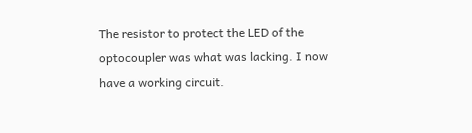The resistor to protect the LED of the optocoupler was what was lacking. I now have a working circuit.